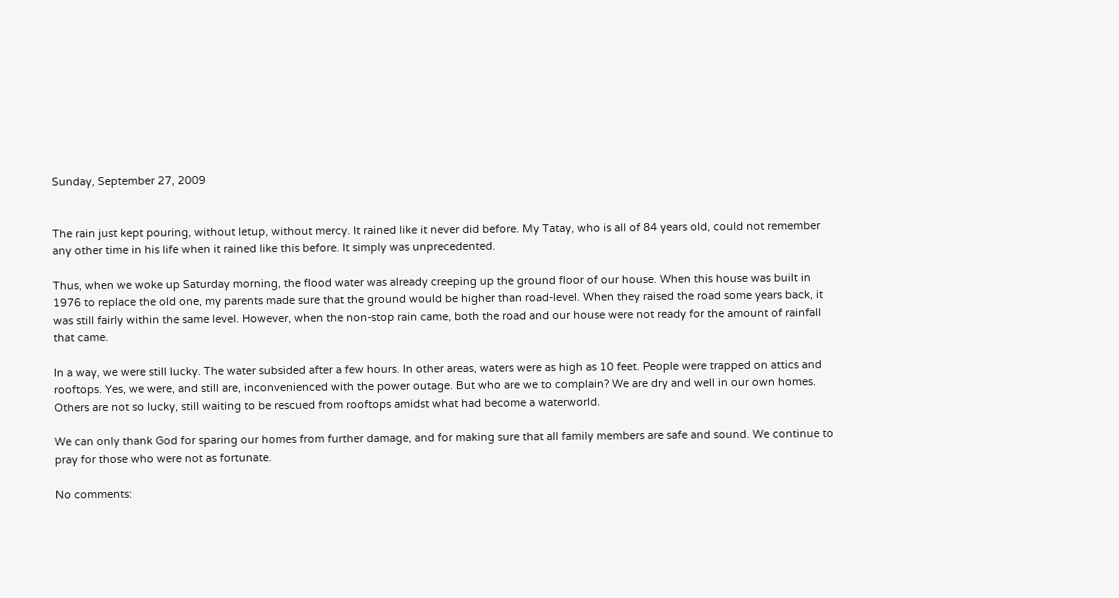Sunday, September 27, 2009


The rain just kept pouring, without letup, without mercy. It rained like it never did before. My Tatay, who is all of 84 years old, could not remember any other time in his life when it rained like this before. It simply was unprecedented.

Thus, when we woke up Saturday morning, the flood water was already creeping up the ground floor of our house. When this house was built in 1976 to replace the old one, my parents made sure that the ground would be higher than road-level. When they raised the road some years back, it was still fairly within the same level. However, when the non-stop rain came, both the road and our house were not ready for the amount of rainfall that came.

In a way, we were still lucky. The water subsided after a few hours. In other areas, waters were as high as 10 feet. People were trapped on attics and rooftops. Yes, we were, and still are, inconvenienced with the power outage. But who are we to complain? We are dry and well in our own homes. Others are not so lucky, still waiting to be rescued from rooftops amidst what had become a waterworld.

We can only thank God for sparing our homes from further damage, and for making sure that all family members are safe and sound. We continue to pray for those who were not as fortunate.

No comments: